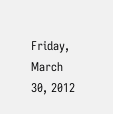Friday, March 30, 2012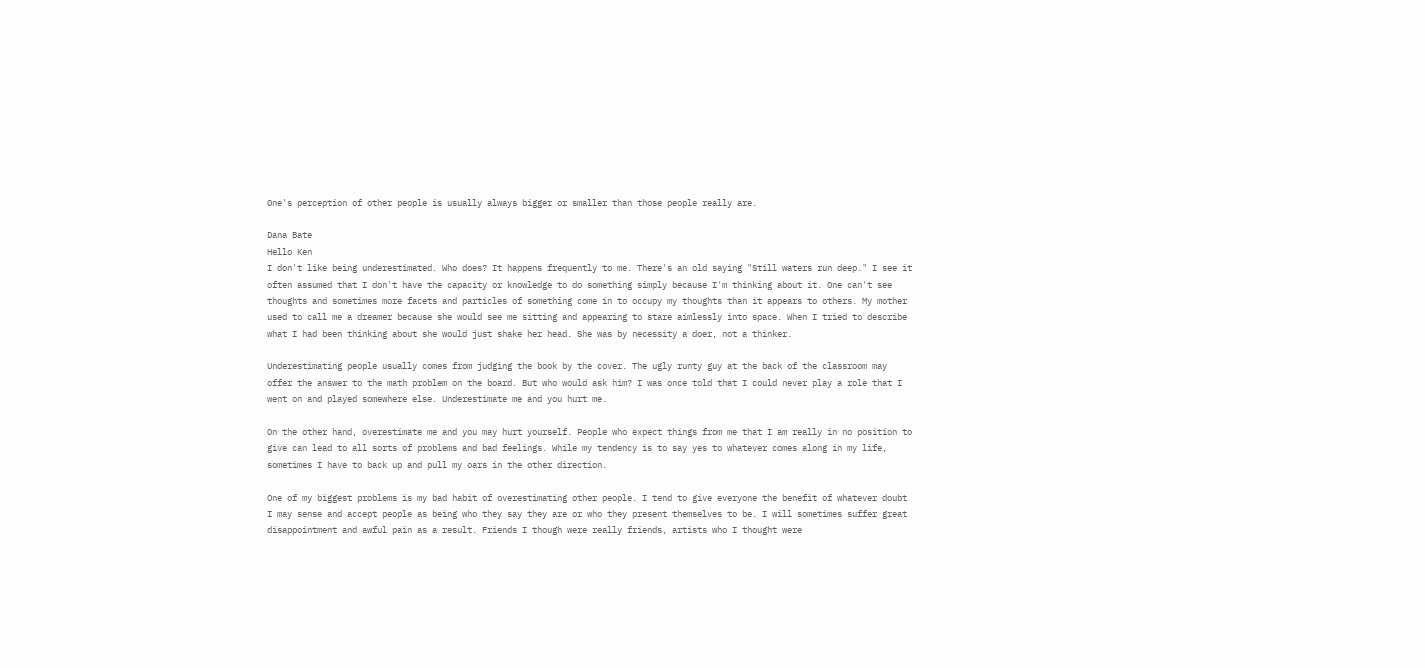One's perception of other people is usually always bigger or smaller than those people really are.

Dana Bate
Hello Ken
I don't like being underestimated. Who does? It happens frequently to me. There's an old saying "Still waters run deep." I see it often assumed that I don't have the capacity or knowledge to do something simply because I'm thinking about it. One can't see thoughts and sometimes more facets and particles of something come in to occupy my thoughts than it appears to others. My mother used to call me a dreamer because she would see me sitting and appearing to stare aimlessly into space. When I tried to describe what I had been thinking about she would just shake her head. She was by necessity a doer, not a thinker.

Underestimating people usually comes from judging the book by the cover. The ugly runty guy at the back of the classroom may offer the answer to the math problem on the board. But who would ask him? I was once told that I could never play a role that I went on and played somewhere else. Underestimate me and you hurt me.

On the other hand, overestimate me and you may hurt yourself. People who expect things from me that I am really in no position to give can lead to all sorts of problems and bad feelings. While my tendency is to say yes to whatever comes along in my life, sometimes I have to back up and pull my oars in the other direction.

One of my biggest problems is my bad habit of overestimating other people. I tend to give everyone the benefit of whatever doubt I may sense and accept people as being who they say they are or who they present themselves to be. I will sometimes suffer great disappointment and awful pain as a result. Friends I though were really friends, artists who I thought were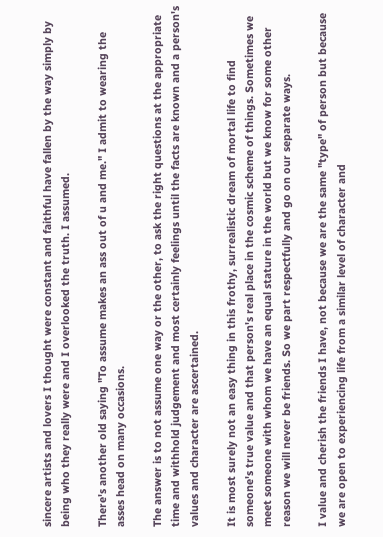sincere artists and lovers I thought were constant and faithful have fallen by the way simply by being who they really were and I overlooked the truth. I assumed.

There's another old saying "To assume makes an ass out of u and me." I admit to wearing the asses head on many occasions.

The answer is to not assume one way or the other, to ask the right questions at the appropriate time and withhold judgement and most certainly feelings until the facts are known and a person's values and character are ascertained.

It is most surely not an easy thing in this frothy, surrealistic dream of mortal life to find someone's true value and that person's real place in the cosmic scheme of things. Sometimes we meet someone with whom we have an equal stature in the world but we know for some other reason we will never be friends. So we part respectfully and go on our separate ways.

I value and cherish the friends I have, not because we are the same "type" of person but because we are open to experiencing life from a similar level of character and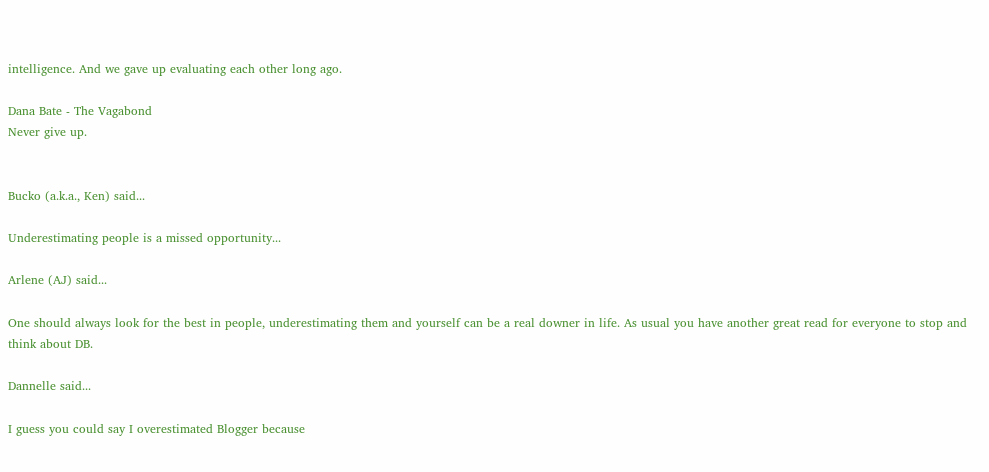intelligence. And we gave up evaluating each other long ago.

Dana Bate - The Vagabond
Never give up.


Bucko (a.k.a., Ken) said...

Underestimating people is a missed opportunity...

Arlene (AJ) said...

One should always look for the best in people, underestimating them and yourself can be a real downer in life. As usual you have another great read for everyone to stop and think about DB.

Dannelle said...

I guess you could say I overestimated Blogger because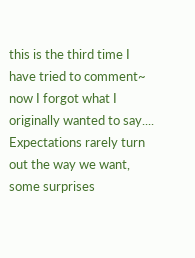this is the third time I have tried to comment~ now I forgot what I originally wanted to say....
Expectations rarely turn out the way we want, some surprises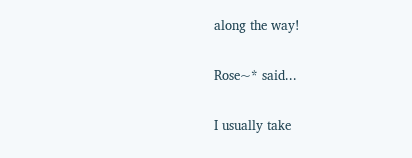along the way!

Rose~* said...

I usually take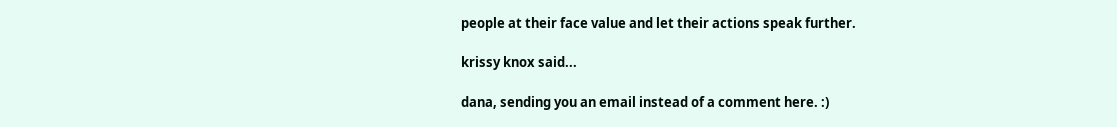people at their face value and let their actions speak further.

krissy knox said...

dana, sending you an email instead of a comment here. :)